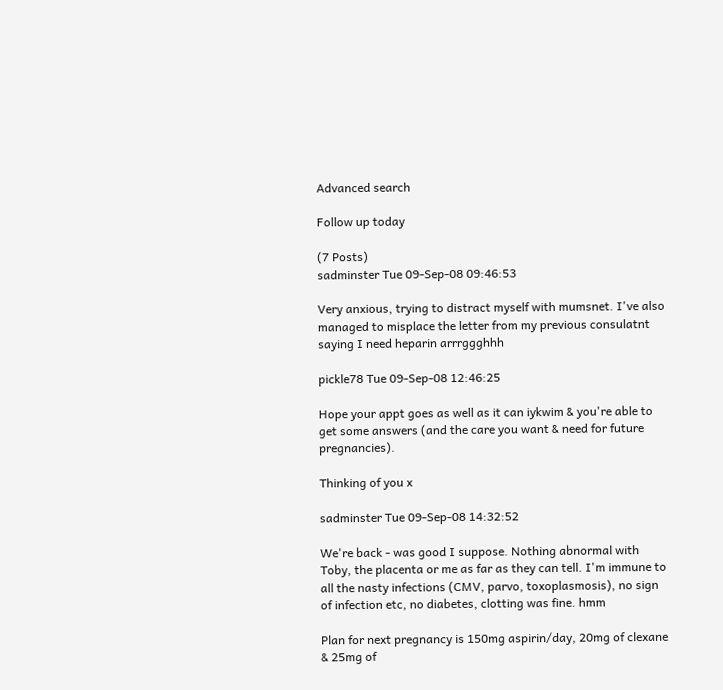Advanced search

Follow up today

(7 Posts)
sadminster Tue 09-Sep-08 09:46:53

Very anxious, trying to distract myself with mumsnet. I've also managed to misplace the letter from my previous consulatnt saying I need heparin arrrggghhh

pickle78 Tue 09-Sep-08 12:46:25

Hope your appt goes as well as it can iykwim & you're able to get some answers (and the care you want & need for future pregnancies).

Thinking of you x

sadminster Tue 09-Sep-08 14:32:52

We're back - was good I suppose. Nothing abnormal with Toby, the placenta or me as far as they can tell. I'm immune to all the nasty infections (CMV, parvo, toxoplasmosis), no sign of infection etc, no diabetes, clotting was fine. hmm

Plan for next pregnancy is 150mg aspirin/day, 20mg of clexane & 25mg of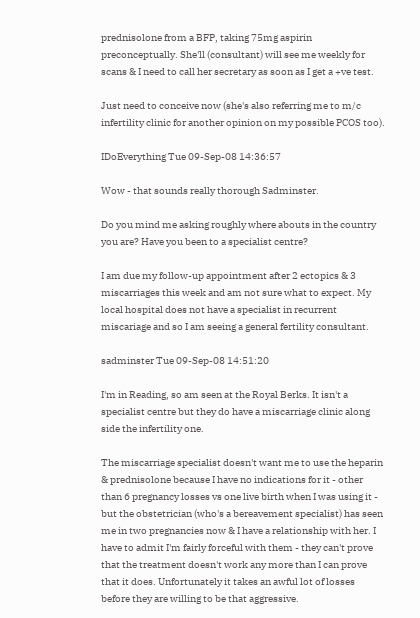prednisolone from a BFP, taking 75mg aspirin preconceptually. She'll (consultant) will see me weekly for scans & I need to call her secretary as soon as I get a +ve test.

Just need to conceive now (she's also referring me to m/c infertility clinic for another opinion on my possible PCOS too).

IDoEverything Tue 09-Sep-08 14:36:57

Wow - that sounds really thorough Sadminster.

Do you mind me asking roughly where abouts in the country you are? Have you been to a specialist centre?

I am due my follow-up appointment after 2 ectopics & 3 miscarriages this week and am not sure what to expect. My local hospital does not have a specialist in recurrent miscariage and so I am seeing a general fertility consultant.

sadminster Tue 09-Sep-08 14:51:20

I'm in Reading, so am seen at the Royal Berks. It isn't a specialist centre but they do have a miscarriage clinic along side the infertility one.

The miscarriage specialist doesn't want me to use the heparin & prednisolone because I have no indications for it - other than 6 pregnancy losses vs one live birth when I was using it - but the obstetrician (who's a bereavement specialist) has seen me in two pregnancies now & I have a relationship with her. I have to admit I'm fairly forceful with them - they can't prove that the treatment doesn't work any more than I can prove that it does. Unfortunately it takes an awful lot of losses before they are willing to be that aggressive.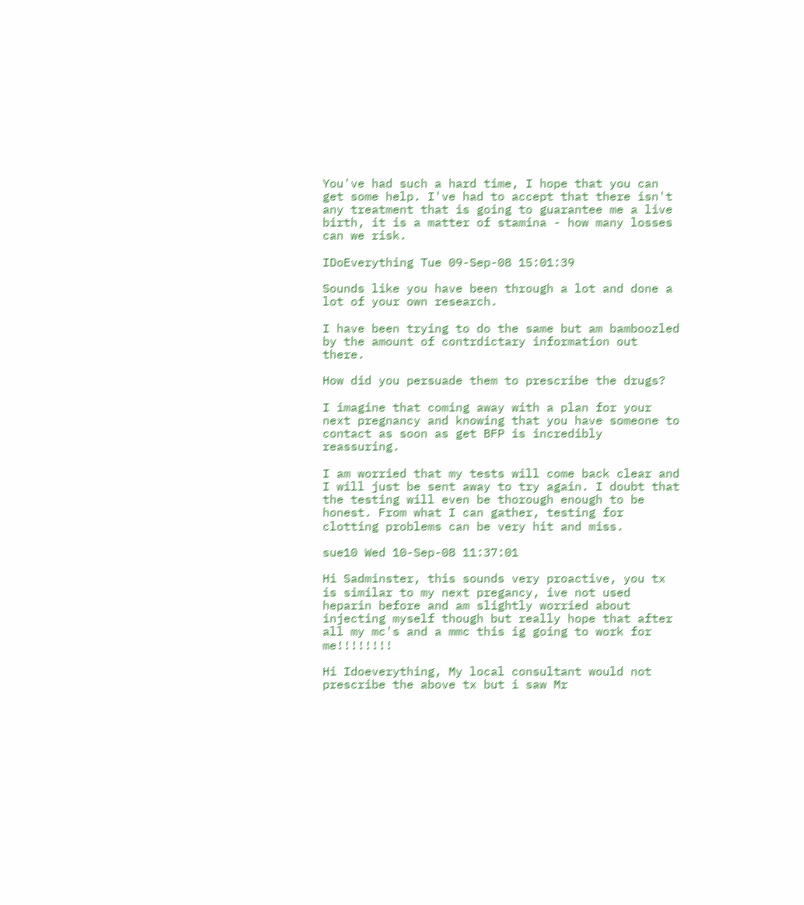You've had such a hard time, I hope that you can get some help. I've had to accept that there isn't any treatment that is going to guarantee me a live birth, it is a matter of stamina - how many losses can we risk.

IDoEverything Tue 09-Sep-08 15:01:39

Sounds like you have been through a lot and done a lot of your own research.

I have been trying to do the same but am bamboozled by the amount of contrdictary information out there.

How did you persuade them to prescribe the drugs?

I imagine that coming away with a plan for your next pregnancy and knowing that you have someone to contact as soon as get BFP is incredibly reassuring.

I am worried that my tests will come back clear and I will just be sent away to try again. I doubt that the testing will even be thorough enough to be honest. From what I can gather, testing for clotting problems can be very hit and miss.

sue10 Wed 10-Sep-08 11:37:01

Hi Sadminster, this sounds very proactive, you tx is similar to my next pregancy, ive not used heparin before and am slightly worried about injecting myself though but really hope that after all my mc's and a mmc this ig going to work for me!!!!!!!!

Hi Idoeverything, My local consultant would not prescribe the above tx but i saw Mr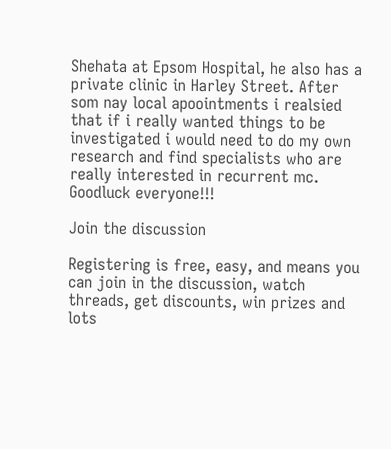Shehata at Epsom Hospital, he also has a private clinic in Harley Street. After som nay local apoointments i realsied that if i really wanted things to be investigated i would need to do my own research and find specialists who are really interested in recurrent mc. Goodluck everyone!!!

Join the discussion

Registering is free, easy, and means you can join in the discussion, watch threads, get discounts, win prizes and lots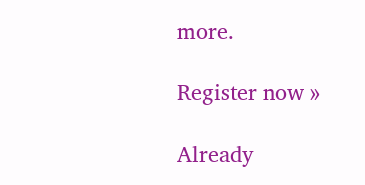more.

Register now »

Already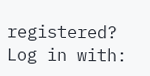registered? Log in with: